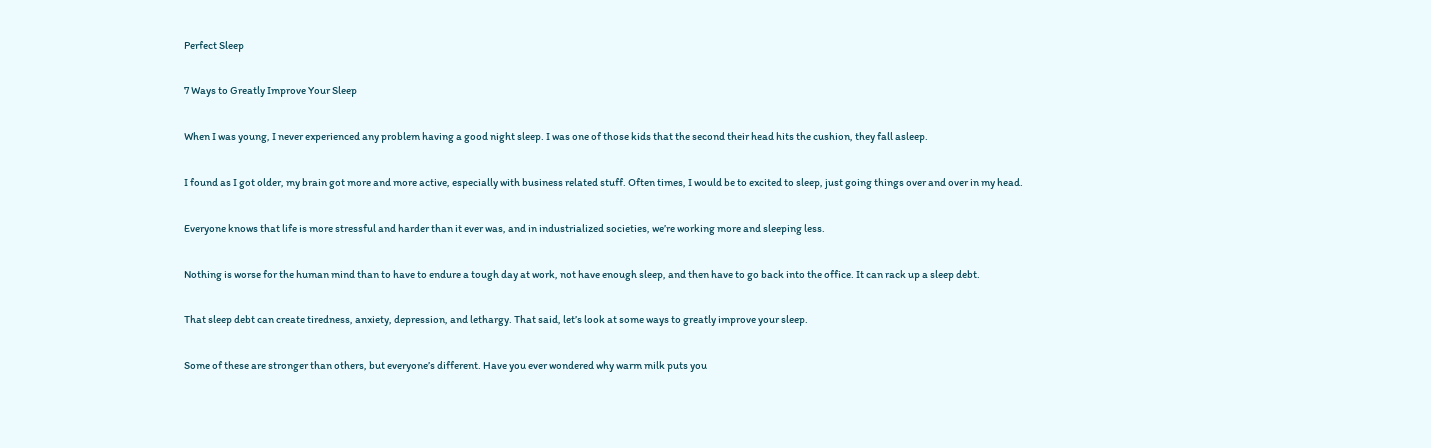Perfect Sleep

7 Ways to Greatly Improve Your Sleep

When I was young, I never experienced any problem having a good night sleep. I was one of those kids that the second their head hits the cushion, they fall asleep.

I found as I got older, my brain got more and more active, especially with business related stuff. Often times, I would be to excited to sleep, just going things over and over in my head.

Everyone knows that life is more stressful and harder than it ever was, and in industrialized societies, we’re working more and sleeping less.

Nothing is worse for the human mind than to have to endure a tough day at work, not have enough sleep, and then have to go back into the office. It can rack up a sleep debt.

That sleep debt can create tiredness, anxiety, depression, and lethargy. That said, let’s look at some ways to greatly improve your sleep.

Some of these are stronger than others, but everyone’s different. Have you ever wondered why warm milk puts you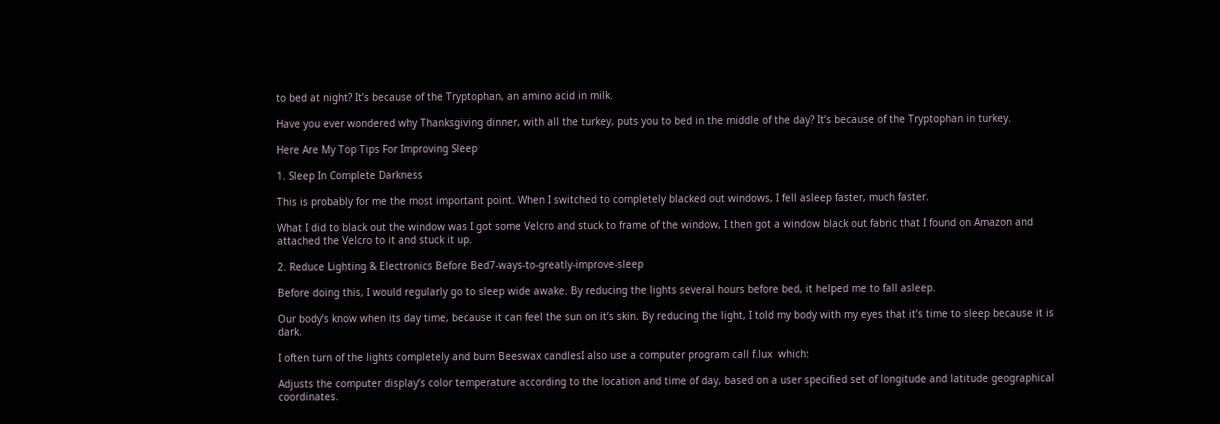to bed at night? It’s because of the Tryptophan, an amino acid in milk.

Have you ever wondered why Thanksgiving dinner, with all the turkey, puts you to bed in the middle of the day? It’s because of the Tryptophan in turkey.

Here Are My Top Tips For Improving Sleep

1. Sleep In Complete Darkness

This is probably for me the most important point. When I switched to completely blacked out windows, I fell asleep faster, much faster.

What I did to black out the window was I got some Velcro and stuck to frame of the window, I then got a window black out fabric that I found on Amazon and attached the Velcro to it and stuck it up.

2. Reduce Lighting & Electronics Before Bed7-ways-to-greatly-improve-sleep

Before doing this, I would regularly go to sleep wide awake. By reducing the lights several hours before bed, it helped me to fall asleep.

Our body’s know when its day time, because it can feel the sun on it’s skin. By reducing the light, I told my body with my eyes that it’s time to sleep because it is dark.

I often turn of the lights completely and burn Beeswax candlesI also use a computer program call f.lux  which:

Adjusts the computer display’s color temperature according to the location and time of day, based on a user specified set of longitude and latitude geographical coordinates.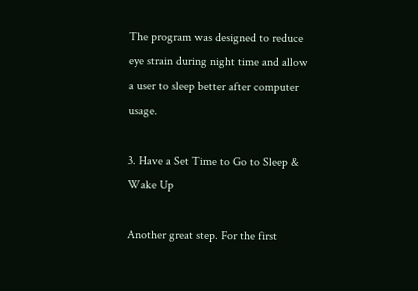The program was designed to reduce eye strain during night time and allow a user to sleep better after computer usage.

3. Have a Set Time to Go to Sleep & Wake Up

Another great step. For the first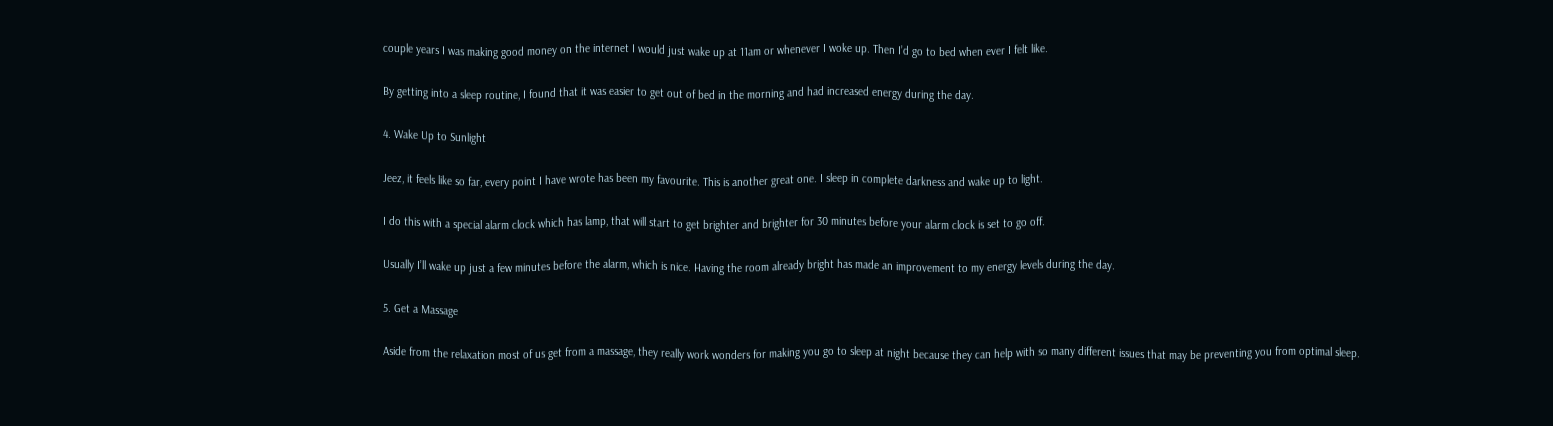couple years I was making good money on the internet I would just wake up at 11am or whenever I woke up. Then I’d go to bed when ever I felt like.

By getting into a sleep routine, I found that it was easier to get out of bed in the morning and had increased energy during the day.

4. Wake Up to Sunlight

Jeez, it feels like so far, every point I have wrote has been my favourite. This is another great one. I sleep in complete darkness and wake up to light.

I do this with a special alarm clock which has lamp, that will start to get brighter and brighter for 30 minutes before your alarm clock is set to go off.

Usually I’ll wake up just a few minutes before the alarm, which is nice. Having the room already bright has made an improvement to my energy levels during the day.

5. Get a Massage

Aside from the relaxation most of us get from a massage, they really work wonders for making you go to sleep at night because they can help with so many different issues that may be preventing you from optimal sleep.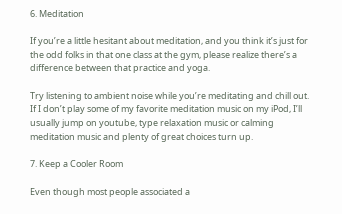6. Meditation

If you’re a little hesitant about meditation, and you think it’s just for the odd folks in that one class at the gym, please realize there’s a difference between that practice and yoga.

Try listening to ambient noise while you’re meditating and chill out. If I don’t play some of my favorite meditation music on my iPod, I’ll usually jump on youtube, type relaxation music or calming meditation music and plenty of great choices turn up.

7. Keep a Cooler Room

Even though most people associated a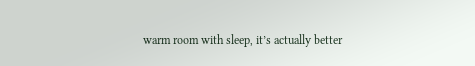warm room with sleep, it’s actually better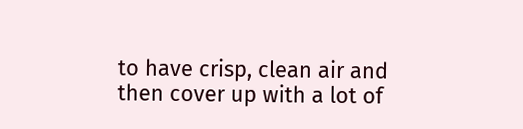to have crisp, clean air and then cover up with a lot of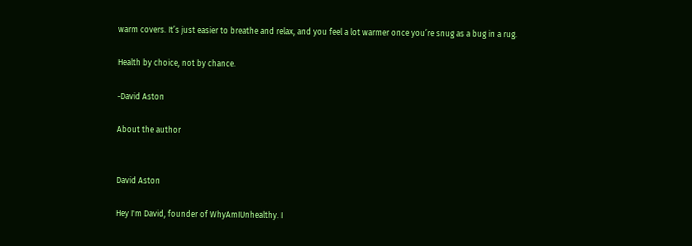warm covers. It’s just easier to breathe and relax, and you feel a lot warmer once you’re snug as a bug in a rug.

Health by choice, not by chance.

-David Aston

About the author


David Aston

Hey I'm David, founder of WhyAmIUnhealthy. I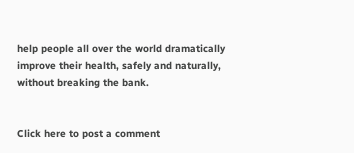help people all over the world dramatically improve their health, safely and naturally, without breaking the bank.


Click here to post a comment